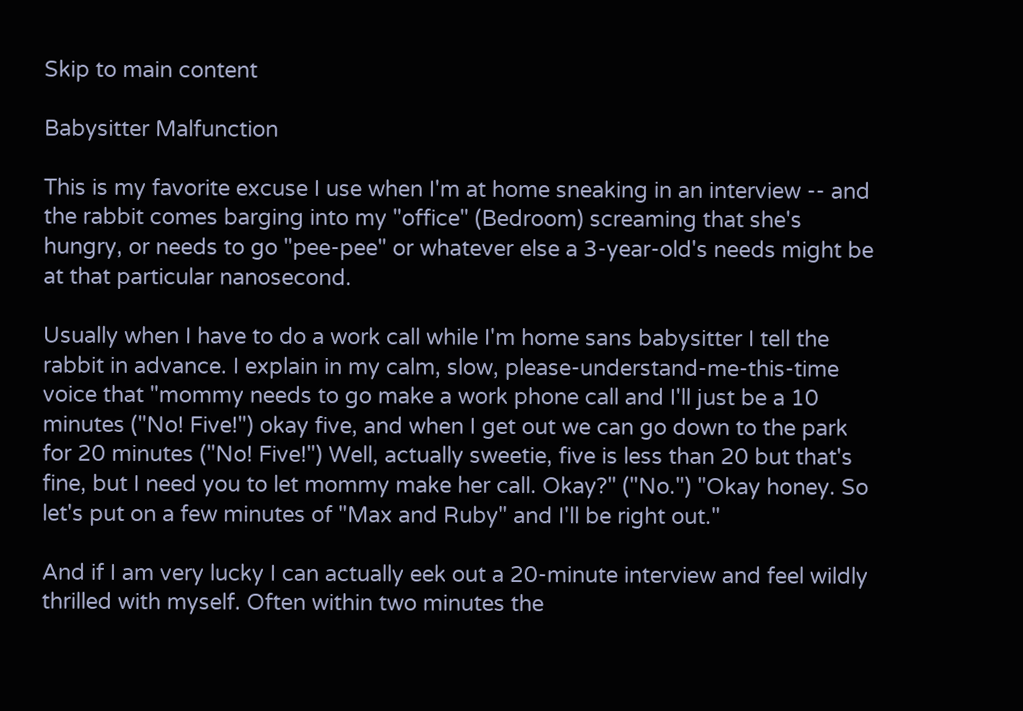Skip to main content

Babysitter Malfunction

This is my favorite excuse I use when I'm at home sneaking in an interview -- and the rabbit comes barging into my "office" (Bedroom) screaming that she's hungry, or needs to go "pee-pee" or whatever else a 3-year-old's needs might be at that particular nanosecond.

Usually when I have to do a work call while I'm home sans babysitter I tell the rabbit in advance. I explain in my calm, slow, please-understand-me-this-time voice that "mommy needs to go make a work phone call and I'll just be a 10 minutes ("No! Five!") okay five, and when I get out we can go down to the park for 20 minutes ("No! Five!") Well, actually sweetie, five is less than 20 but that's fine, but I need you to let mommy make her call. Okay?" ("No.") "Okay honey. So let's put on a few minutes of "Max and Ruby" and I'll be right out."

And if I am very lucky I can actually eek out a 20-minute interview and feel wildly thrilled with myself. Often within two minutes the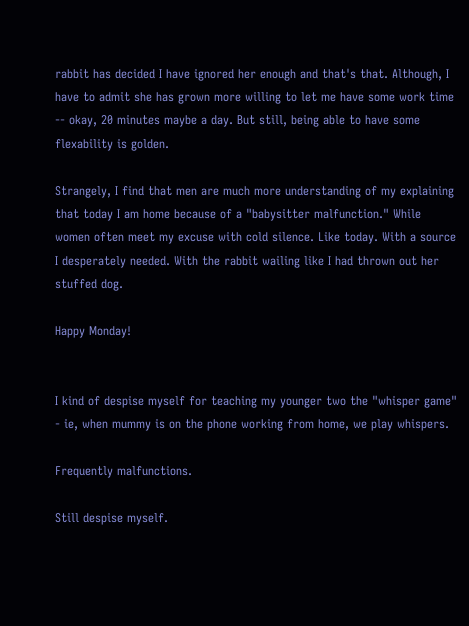rabbit has decided I have ignored her enough and that's that. Although, I have to admit she has grown more willing to let me have some work time -- okay, 20 minutes maybe a day. But still, being able to have some flexability is golden.

Strangely, I find that men are much more understanding of my explaining that today I am home because of a "babysitter malfunction." While women often meet my excuse with cold silence. Like today. With a source I desperately needed. With the rabbit wailing like I had thrown out her stuffed dog.

Happy Monday!


I kind of despise myself for teaching my younger two the "whisper game" - ie, when mummy is on the phone working from home, we play whispers.

Frequently malfunctions.

Still despise myself.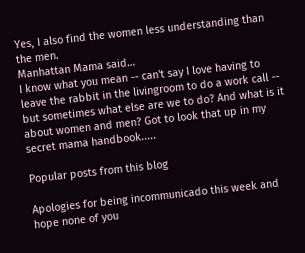Yes, I also find the women less understanding than the men.
Manhattan Mama said…
I know what you mean -- can't say I love having to leave the rabbit in the livingroom to do a work call -- but sometimes what else are we to do? And what is it about women and men? Got to look that up in my secret mama handbook.....

Popular posts from this blog

Apologies for being incommunicado this week and hope none of you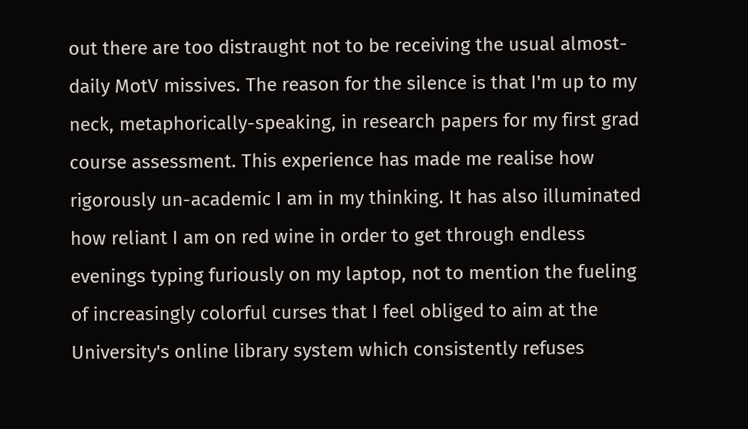out there are too distraught not to be receiving the usual almost-daily MotV missives. The reason for the silence is that I'm up to my neck, metaphorically-speaking, in research papers for my first grad course assessment. This experience has made me realise how rigorously un-academic I am in my thinking. It has also illuminated how reliant I am on red wine in order to get through endless evenings typing furiously on my laptop, not to mention the fueling of increasingly colorful curses that I feel obliged to aim at the University's online library system which consistently refuses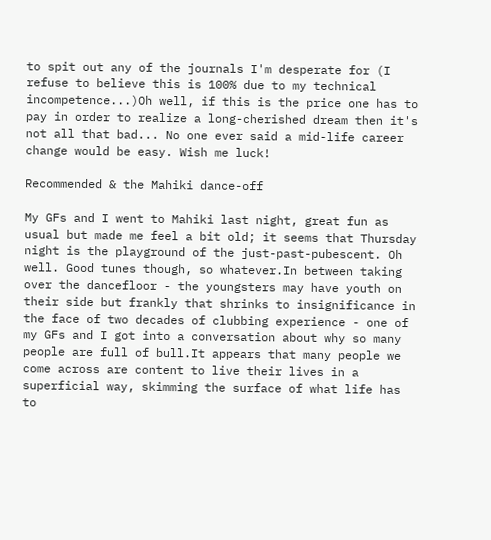to spit out any of the journals I'm desperate for (I refuse to believe this is 100% due to my technical incompetence...)Oh well, if this is the price one has to pay in order to realize a long-cherished dream then it's not all that bad... No one ever said a mid-life career change would be easy. Wish me luck!

Recommended & the Mahiki dance-off

My GFs and I went to Mahiki last night, great fun as usual but made me feel a bit old; it seems that Thursday night is the playground of the just-past-pubescent. Oh well. Good tunes though, so whatever.In between taking over the dancefloor - the youngsters may have youth on their side but frankly that shrinks to insignificance in the face of two decades of clubbing experience - one of my GFs and I got into a conversation about why so many people are full of bull.It appears that many people we come across are content to live their lives in a superficial way, skimming the surface of what life has to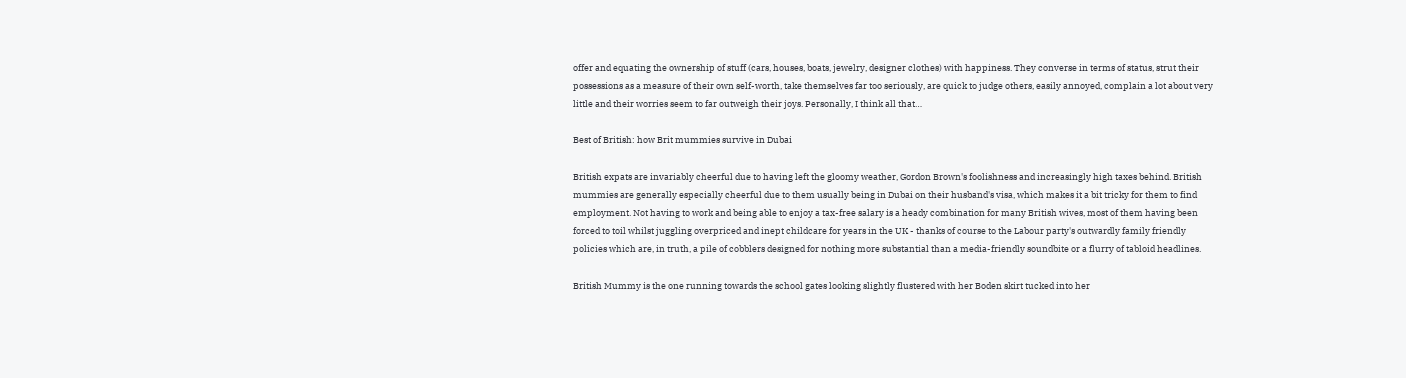offer and equating the ownership of stuff (cars, houses, boats, jewelry, designer clothes) with happiness. They converse in terms of status, strut their possessions as a measure of their own self-worth, take themselves far too seriously, are quick to judge others, easily annoyed, complain a lot about very little and their worries seem to far outweigh their joys. Personally, I think all that…

Best of British: how Brit mummies survive in Dubai

British expats are invariably cheerful due to having left the gloomy weather, Gordon Brown's foolishness and increasingly high taxes behind. British mummies are generally especially cheerful due to them usually being in Dubai on their husband's visa, which makes it a bit tricky for them to find employment. Not having to work and being able to enjoy a tax-free salary is a heady combination for many British wives, most of them having been forced to toil whilst juggling overpriced and inept childcare for years in the UK - thanks of course to the Labour party's outwardly family friendly policies which are, in truth, a pile of cobblers designed for nothing more substantial than a media-friendly soundbite or a flurry of tabloid headlines.

British Mummy is the one running towards the school gates looking slightly flustered with her Boden skirt tucked into her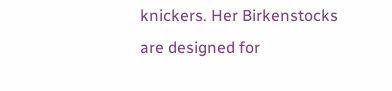knickers. Her Birkenstocks are designed for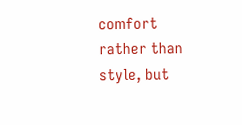comfort rather than style, but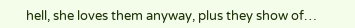hell, she loves them anyway, plus they show of…